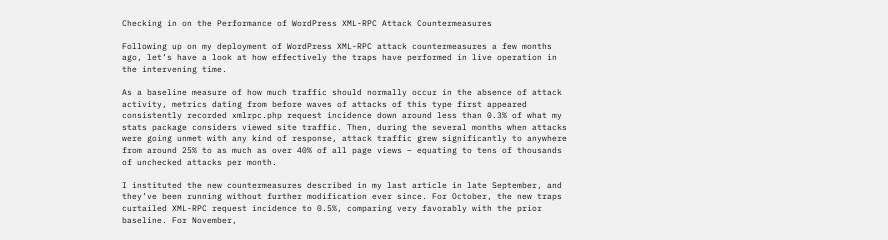Checking in on the Performance of WordPress XML-RPC Attack Countermeasures

Following up on my deployment of WordPress XML-RPC attack countermeasures a few months ago, let’s have a look at how effectively the traps have performed in live operation in the intervening time.

As a baseline measure of how much traffic should normally occur in the absence of attack activity, metrics dating from before waves of attacks of this type first appeared consistently recorded xmlrpc.php request incidence down around less than 0.3% of what my stats package considers viewed site traffic. Then, during the several months when attacks were going unmet with any kind of response, attack traffic grew significantly to anywhere from around 25% to as much as over 40% of all page views – equating to tens of thousands of unchecked attacks per month.

I instituted the new countermeasures described in my last article in late September, and they’ve been running without further modification ever since. For October, the new traps curtailed XML-RPC request incidence to 0.5%, comparing very favorably with the prior baseline. For November,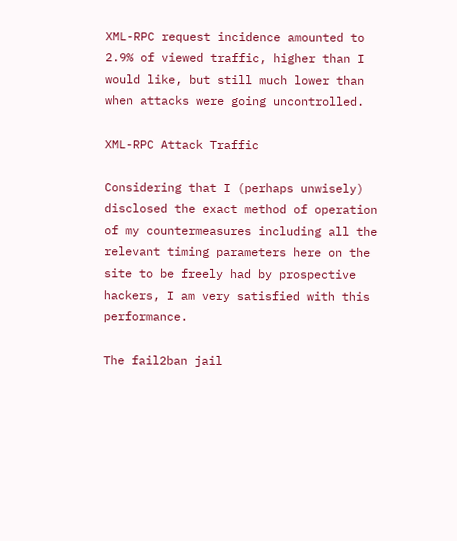XML-RPC request incidence amounted to 2.9% of viewed traffic, higher than I would like, but still much lower than when attacks were going uncontrolled.

XML-RPC Attack Traffic

Considering that I (perhaps unwisely) disclosed the exact method of operation of my countermeasures including all the relevant timing parameters here on the site to be freely had by prospective hackers, I am very satisfied with this performance.

The fail2ban jail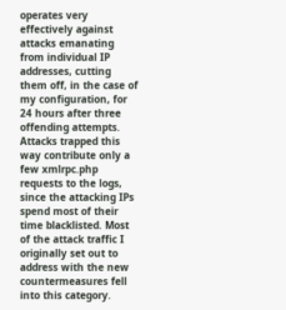operates very effectively against attacks emanating from individual IP addresses, cutting them off, in the case of my configuration, for 24 hours after three offending attempts. Attacks trapped this way contribute only a few xmlrpc.php requests to the logs, since the attacking IPs spend most of their time blacklisted. Most of the attack traffic I originally set out to address with the new countermeasures fell into this category.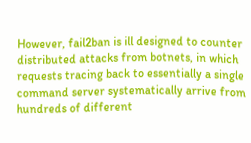However, fail2ban is ill designed to counter distributed attacks from botnets, in which requests tracing back to essentially a single command server systematically arrive from hundreds of different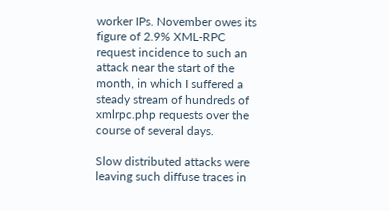worker IPs. November owes its figure of 2.9% XML-RPC request incidence to such an attack near the start of the month, in which I suffered a steady stream of hundreds of xmlrpc.php requests over the course of several days.

Slow distributed attacks were leaving such diffuse traces in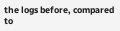the logs before, compared to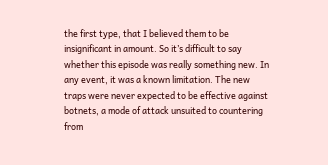the first type, that I believed them to be insignificant in amount. So it’s difficult to say whether this episode was really something new. In any event, it was a known limitation. The new traps were never expected to be effective against botnets, a mode of attack unsuited to countering from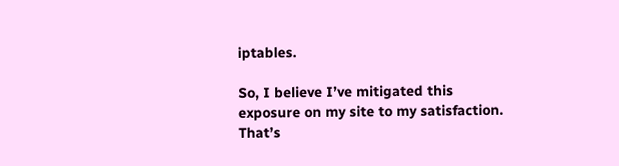iptables.

So, I believe I’ve mitigated this exposure on my site to my satisfaction. That’s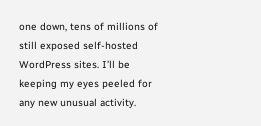one down, tens of millions of still exposed self-hosted WordPress sites. I’ll be keeping my eyes peeled for any new unusual activity.